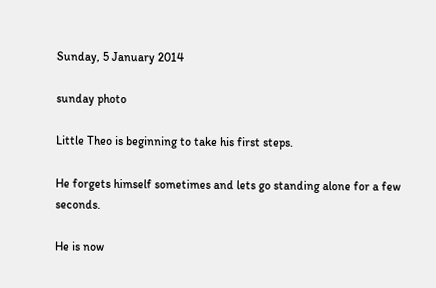Sunday, 5 January 2014

sunday photo

Little Theo is beginning to take his first steps.

He forgets himself sometimes and lets go standing alone for a few seconds.

He is now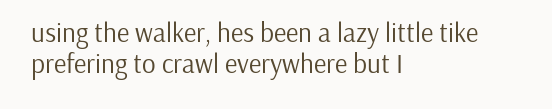using the walker, hes been a lazy little tike prefering to crawl everywhere but I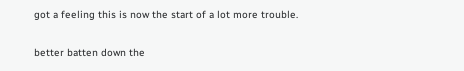got a feeling this is now the start of a lot more trouble.

better batten down the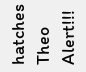hatches
Theo Alert!!!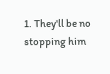1. They'll be no stopping him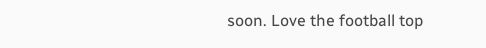soon. Love the football top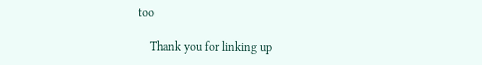too

    Thank you for linking up